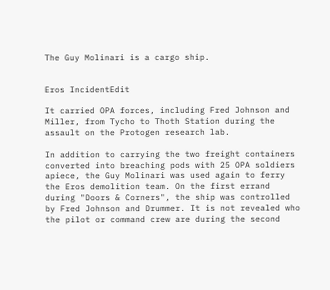The Guy Molinari is a cargo ship.


Eros IncidentEdit

It carried OPA forces, including Fred Johnson and Miller, from Tycho to Thoth Station during the assault on the Protogen research lab.

In addition to carrying the two freight containers converted into breaching pods with 25 OPA soldiers apiece, the Guy Molinari was used again to ferry the Eros demolition team. On the first errand during "Doors & Corners", the ship was controlled by Fred Johnson and Drummer. It is not revealed who the pilot or command crew are during the second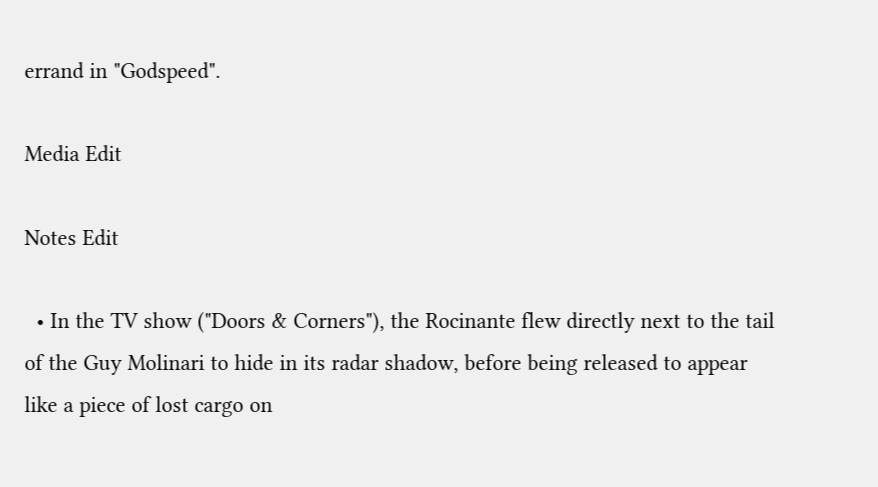errand in "Godspeed".

Media Edit

Notes Edit

  • In the TV show ("Doors & Corners"), the Rocinante flew directly next to the tail of the Guy Molinari to hide in its radar shadow, before being released to appear like a piece of lost cargo on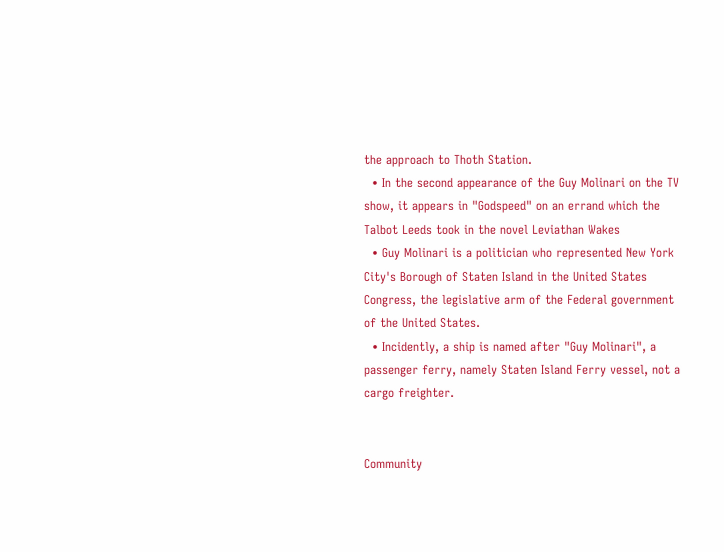the approach to Thoth Station.
  • In the second appearance of the Guy Molinari on the TV show, it appears in "Godspeed" on an errand which the Talbot Leeds took in the novel Leviathan Wakes
  • Guy Molinari is a politician who represented New York City's Borough of Staten Island in the United States Congress, the legislative arm of the Federal government of the United States.
  • Incidently, a ship is named after "Guy Molinari", a passenger ferry, namely Staten Island Ferry vessel, not a cargo freighter.


Community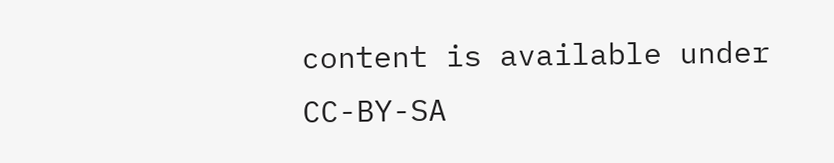content is available under CC-BY-SA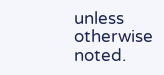unless otherwise noted.